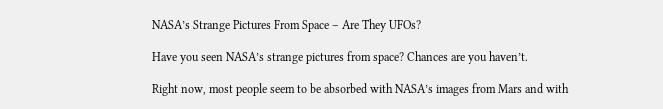NASA’s Strange Pictures From Space – Are They UFOs?

Have you seen NASA’s strange pictures from space? Chances are you haven’t.

Right now, most people seem to be absorbed with NASA’s images from Mars and with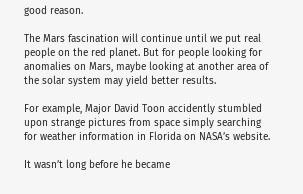good reason.

The Mars fascination will continue until we put real people on the red planet. But for people looking for anomalies on Mars, maybe looking at another area of the solar system may yield better results.

For example, Major David Toon accidently stumbled upon strange pictures from space simply searching for weather information in Florida on NASA’s website.

It wasn’t long before he became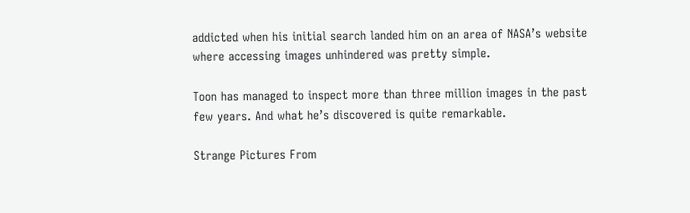addicted when his initial search landed him on an area of NASA’s website where accessing images unhindered was pretty simple.

Toon has managed to inspect more than three million images in the past few years. And what he’s discovered is quite remarkable.

Strange Pictures From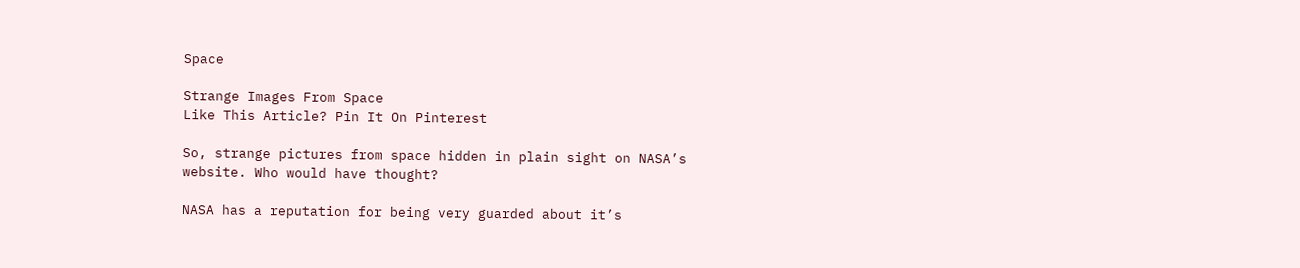Space

Strange Images From Space
Like This Article? Pin It On Pinterest

So, strange pictures from space hidden in plain sight on NASA’s website. Who would have thought?

NASA has a reputation for being very guarded about it’s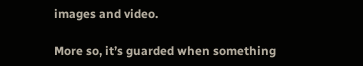images and video.

More so, it’s guarded when something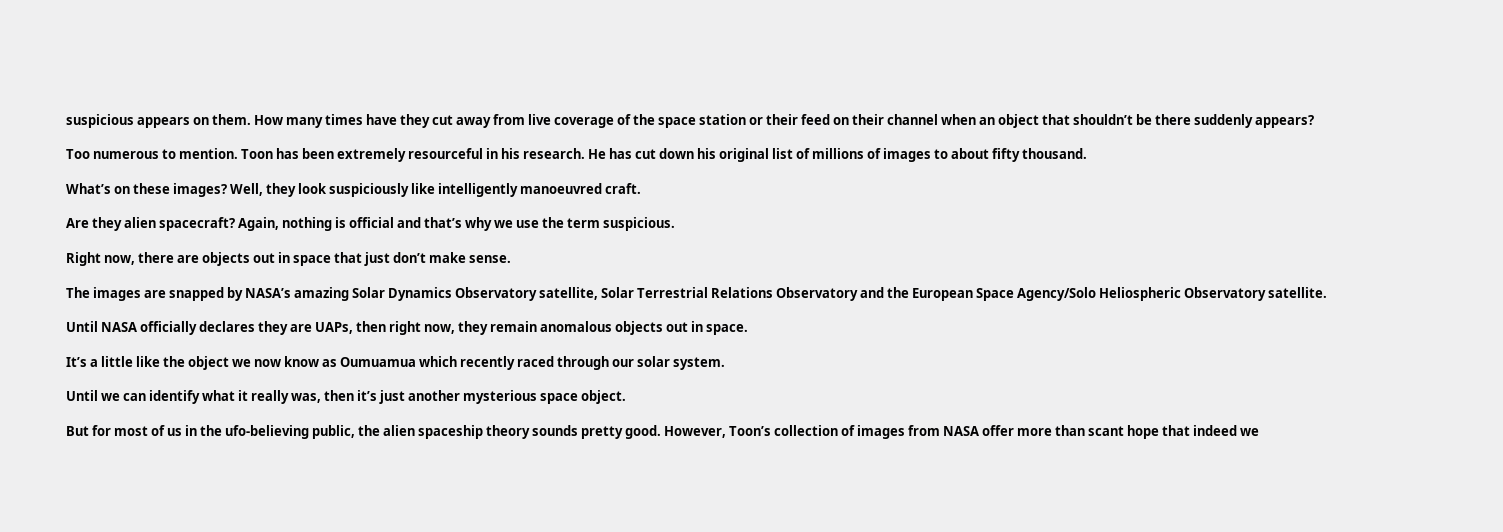suspicious appears on them. How many times have they cut away from live coverage of the space station or their feed on their channel when an object that shouldn’t be there suddenly appears?

Too numerous to mention. Toon has been extremely resourceful in his research. He has cut down his original list of millions of images to about fifty thousand.

What’s on these images? Well, they look suspiciously like intelligently manoeuvred craft.

Are they alien spacecraft? Again, nothing is official and that’s why we use the term suspicious.

Right now, there are objects out in space that just don’t make sense.

The images are snapped by NASA’s amazing Solar Dynamics Observatory satellite, Solar Terrestrial Relations Observatory and the European Space Agency/Solo Heliospheric Observatory satellite.

Until NASA officially declares they are UAPs, then right now, they remain anomalous objects out in space.

It’s a little like the object we now know as Oumuamua which recently raced through our solar system.

Until we can identify what it really was, then it’s just another mysterious space object.

But for most of us in the ufo-believing public, the alien spaceship theory sounds pretty good. However, Toon’s collection of images from NASA offer more than scant hope that indeed we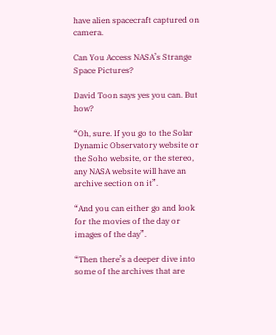have alien spacecraft captured on camera.

Can You Access NASA’s Strange Space Pictures?

David Toon says yes you can. But how?

“Oh, sure. If you go to the Solar Dynamic Observatory website or the Soho website, or the stereo, any NASA website will have an archive section on it”.

“And you can either go and look for the movies of the day or images of the day”.

“Then there’s a deeper dive into some of the archives that are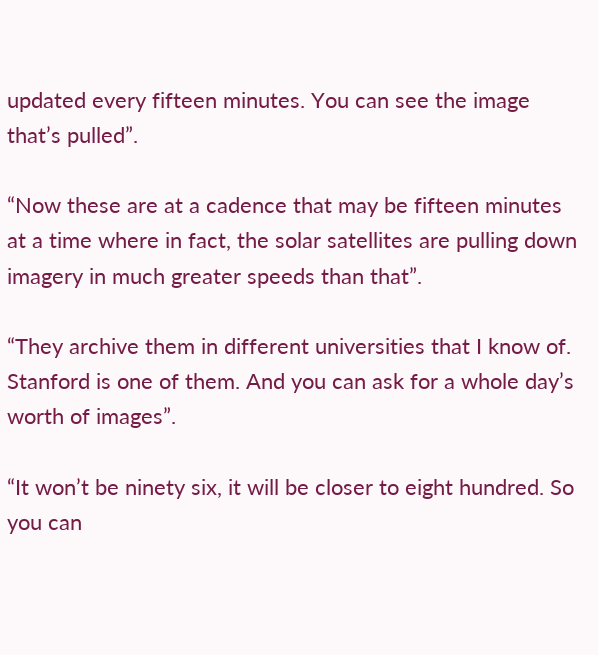updated every fifteen minutes. You can see the image that’s pulled”.

“Now these are at a cadence that may be fifteen minutes at a time where in fact, the solar satellites are pulling down imagery in much greater speeds than that”.

“They archive them in different universities that I know of. Stanford is one of them. And you can ask for a whole day’s worth of images”.

“It won’t be ninety six, it will be closer to eight hundred. So you can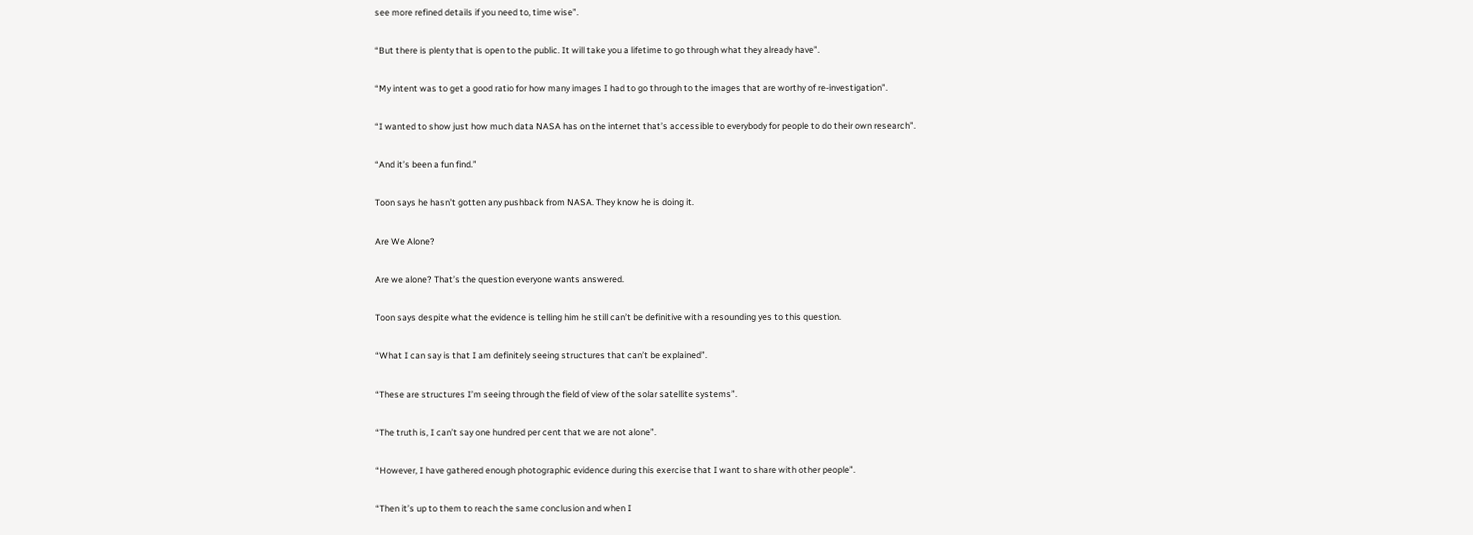see more refined details if you need to, time wise”.

“But there is plenty that is open to the public. It will take you a lifetime to go through what they already have”.

“My intent was to get a good ratio for how many images I had to go through to the images that are worthy of re-investigation”.

“I wanted to show just how much data NASA has on the internet that’s accessible to everybody for people to do their own research”.

“And it’s been a fun find.”

Toon says he hasn’t gotten any pushback from NASA. They know he is doing it.

Are We Alone?

Are we alone? That’s the question everyone wants answered.

Toon says despite what the evidence is telling him he still can’t be definitive with a resounding yes to this question.

“What I can say is that I am definitely seeing structures that can’t be explained”.

“These are structures I’m seeing through the field of view of the solar satellite systems”.

“The truth is, I can’t say one hundred per cent that we are not alone”.

“However, I have gathered enough photographic evidence during this exercise that I want to share with other people”.

“Then it’s up to them to reach the same conclusion and when I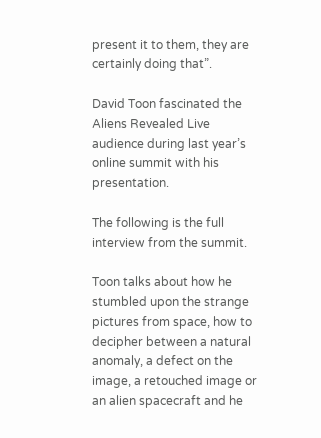present it to them, they are certainly doing that”.

David Toon fascinated the Aliens Revealed Live audience during last year’s online summit with his presentation.

The following is the full interview from the summit.

Toon talks about how he stumbled upon the strange pictures from space, how to decipher between a natural anomaly, a defect on the image, a retouched image or an alien spacecraft and he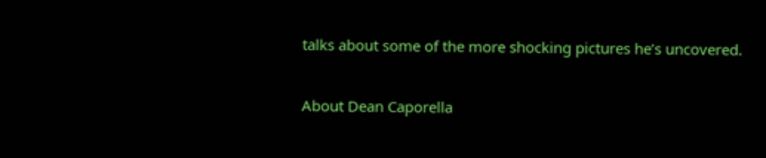talks about some of the more shocking pictures he’s uncovered.

About Dean Caporella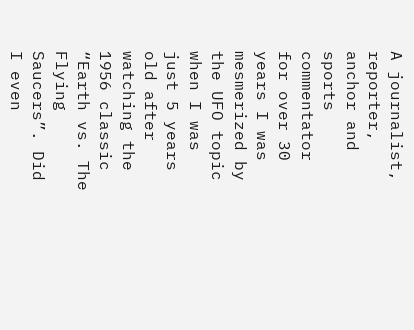A journalist, reporter, anchor and sports commentator for over 30 years I was mesmerized by the UFO topic when I was just 5 years old after watching the 1956 classic “Earth vs. The Flying Saucers”. Did I even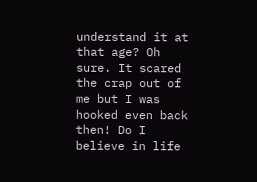understand it at that age? Oh sure. It scared the crap out of me but I was hooked even back then! Do I believe in life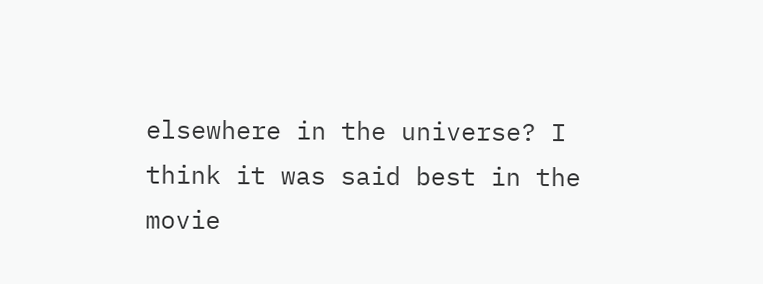elsewhere in the universe? I think it was said best in the movie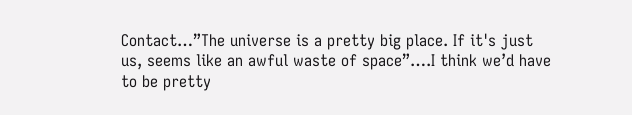Contact…”The universe is a pretty big place. If it's just us, seems like an awful waste of space”….I think we’d have to be pretty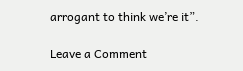arrogant to think we’re it”.

Leave a Comment